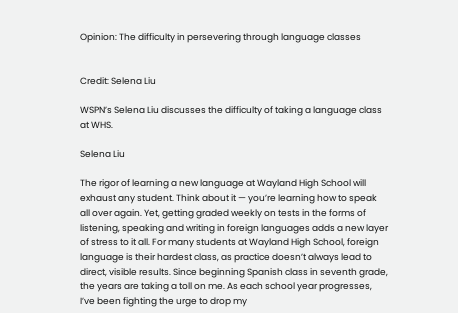Opinion: The difficulty in persevering through language classes


Credit: Selena Liu

WSPN’s Selena Liu discusses the difficulty of taking a language class at WHS.

Selena Liu

The rigor of learning a new language at Wayland High School will exhaust any student. Think about it — you’re learning how to speak all over again. Yet, getting graded weekly on tests in the forms of listening, speaking and writing in foreign languages adds a new layer of stress to it all. For many students at Wayland High School, foreign language is their hardest class, as practice doesn’t always lead to direct, visible results. Since beginning Spanish class in seventh grade, the years are taking a toll on me. As each school year progresses, I’ve been fighting the urge to drop my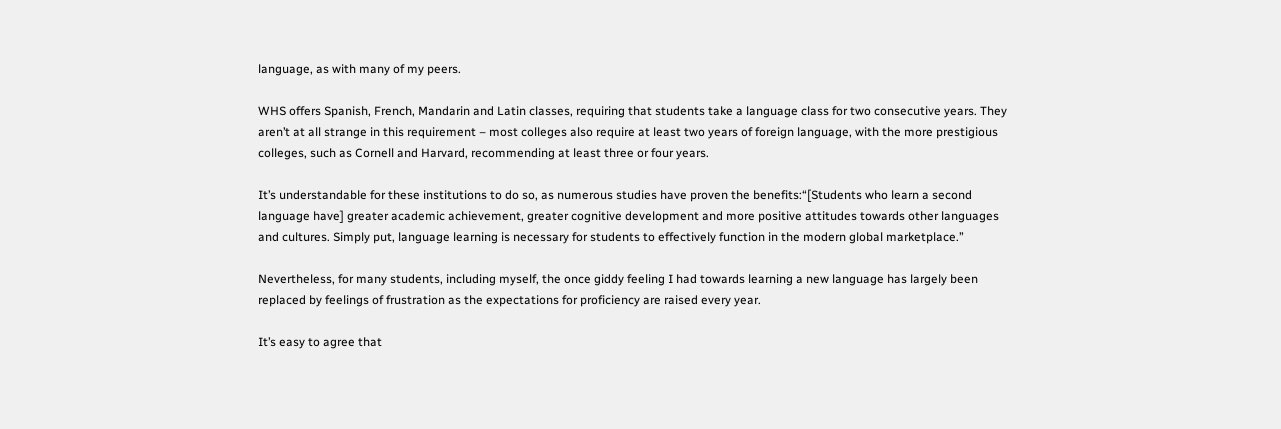language, as with many of my peers.

WHS offers Spanish, French, Mandarin and Latin classes, requiring that students take a language class for two consecutive years. They aren’t at all strange in this requirement – most colleges also require at least two years of foreign language, with the more prestigious colleges, such as Cornell and Harvard, recommending at least three or four years.

It’s understandable for these institutions to do so, as numerous studies have proven the benefits:“[Students who learn a second language have] greater academic achievement, greater cognitive development and more positive attitudes towards other languages and cultures. Simply put, language learning is necessary for students to effectively function in the modern global marketplace.”

Nevertheless, for many students, including myself, the once giddy feeling I had towards learning a new language has largely been replaced by feelings of frustration as the expectations for proficiency are raised every year.

It’s easy to agree that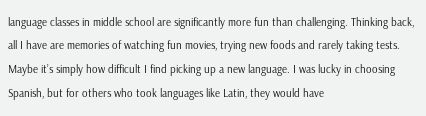language classes in middle school are significantly more fun than challenging. Thinking back, all I have are memories of watching fun movies, trying new foods and rarely taking tests. Maybe it’s simply how difficult I find picking up a new language. I was lucky in choosing Spanish, but for others who took languages like Latin, they would have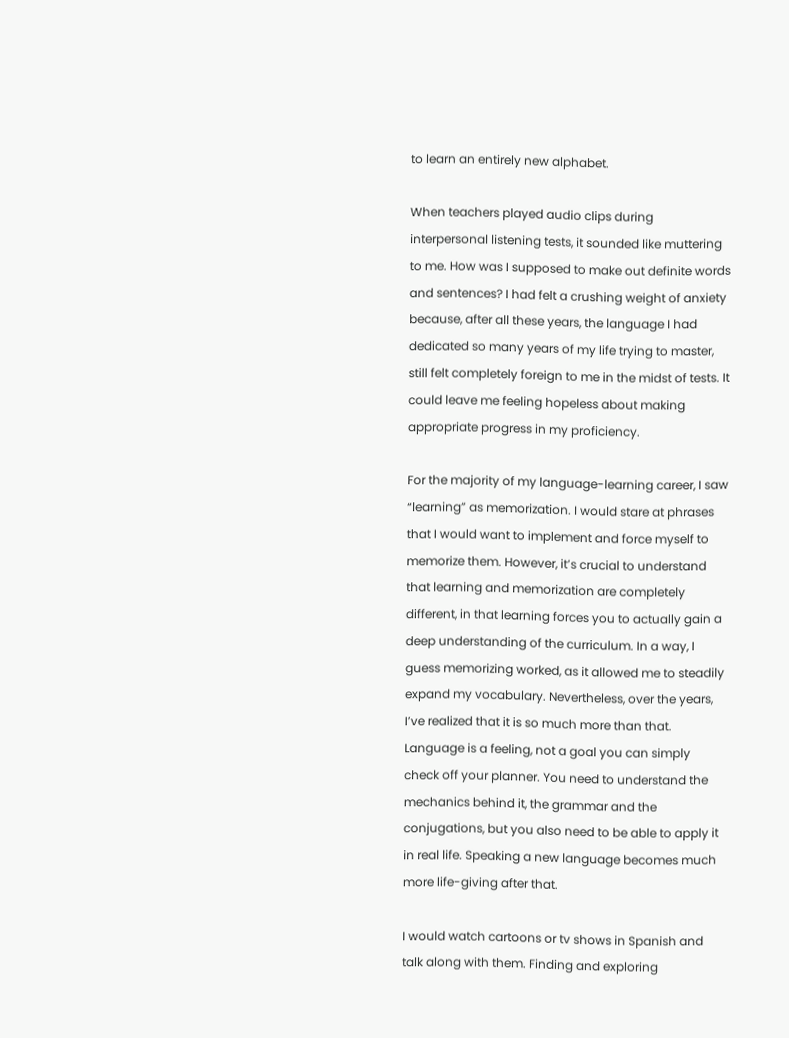to learn an entirely new alphabet.

When teachers played audio clips during interpersonal listening tests, it sounded like muttering to me. How was I supposed to make out definite words and sentences? I had felt a crushing weight of anxiety because, after all these years, the language I had dedicated so many years of my life trying to master, still felt completely foreign to me in the midst of tests. It could leave me feeling hopeless about making appropriate progress in my proficiency.

For the majority of my language-learning career, I saw “learning” as memorization. I would stare at phrases that I would want to implement and force myself to memorize them. However, it’s crucial to understand that learning and memorization are completely different, in that learning forces you to actually gain a deep understanding of the curriculum. In a way, I guess memorizing worked, as it allowed me to steadily expand my vocabulary. Nevertheless, over the years, I’ve realized that it is so much more than that. Language is a feeling, not a goal you can simply check off your planner. You need to understand the mechanics behind it, the grammar and the conjugations, but you also need to be able to apply it in real life. Speaking a new language becomes much more life-giving after that.

I would watch cartoons or tv shows in Spanish and talk along with them. Finding and exploring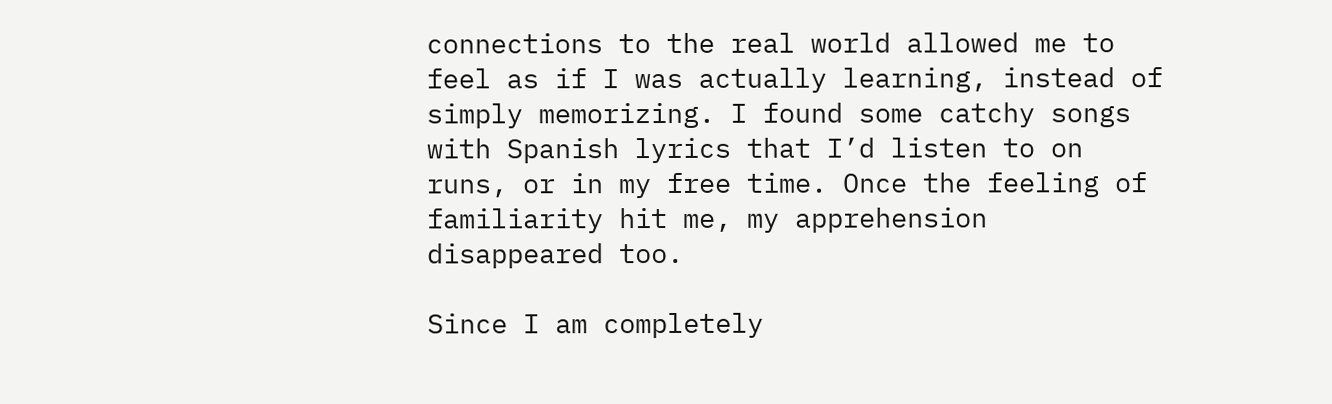connections to the real world allowed me to feel as if I was actually learning, instead of simply memorizing. I found some catchy songs with Spanish lyrics that I’d listen to on runs, or in my free time. Once the feeling of familiarity hit me, my apprehension disappeared too.

Since I am completely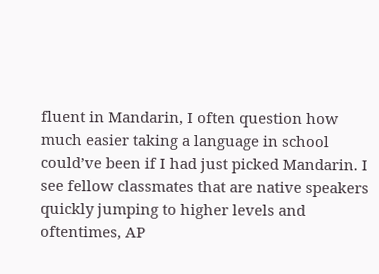fluent in Mandarin, I often question how much easier taking a language in school could’ve been if I had just picked Mandarin. I see fellow classmates that are native speakers quickly jumping to higher levels and oftentimes, AP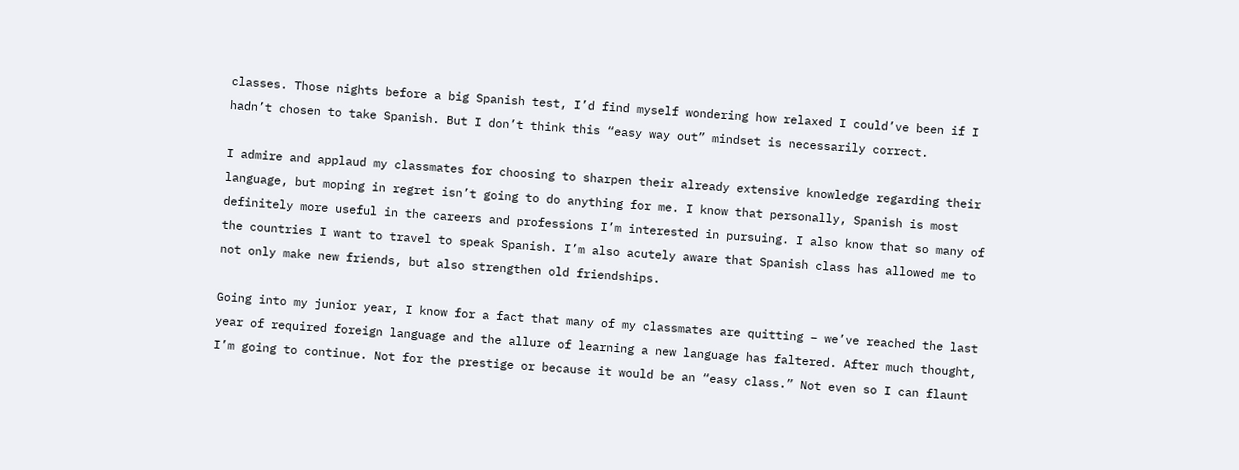classes. Those nights before a big Spanish test, I’d find myself wondering how relaxed I could’ve been if I hadn’t chosen to take Spanish. But I don’t think this “easy way out” mindset is necessarily correct.

I admire and applaud my classmates for choosing to sharpen their already extensive knowledge regarding their language, but moping in regret isn’t going to do anything for me. I know that personally, Spanish is most definitely more useful in the careers and professions I’m interested in pursuing. I also know that so many of the countries I want to travel to speak Spanish. I’m also acutely aware that Spanish class has allowed me to not only make new friends, but also strengthen old friendships.

Going into my junior year, I know for a fact that many of my classmates are quitting – we’ve reached the last year of required foreign language and the allure of learning a new language has faltered. After much thought, I’m going to continue. Not for the prestige or because it would be an “easy class.” Not even so I can flaunt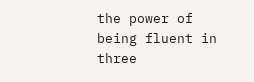the power of being fluent in three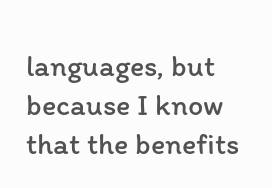languages, but because I know that the benefits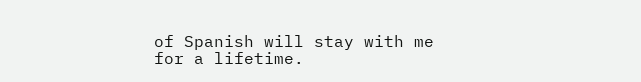of Spanish will stay with me for a lifetime.